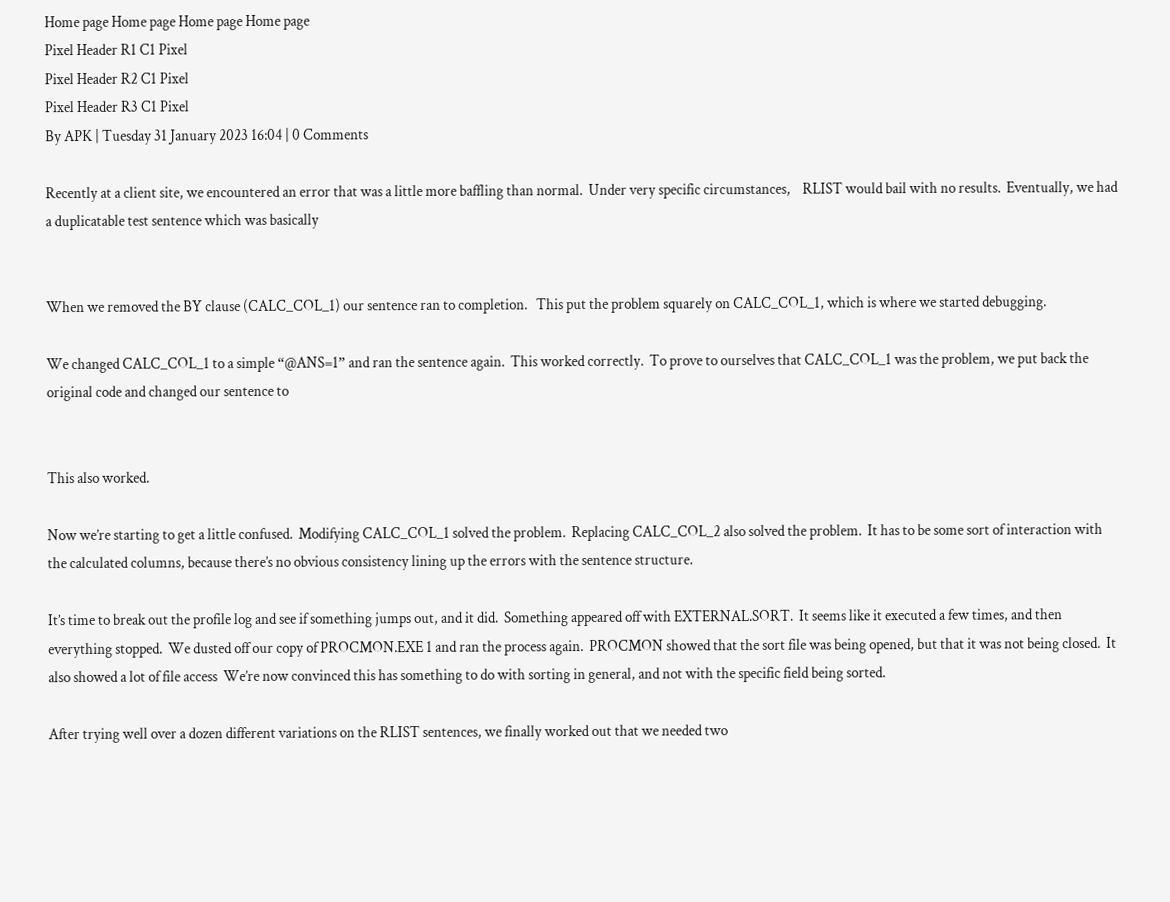Home page Home page Home page Home page
Pixel Header R1 C1 Pixel
Pixel Header R2 C1 Pixel
Pixel Header R3 C1 Pixel
By APK | Tuesday 31 January 2023 16:04 | 0 Comments

Recently at a client site, we encountered an error that was a little more baffling than normal.  Under very specific circumstances,    RLIST would bail with no results.  Eventually, we had a duplicatable test sentence which was basically


When we removed the BY clause (CALC_COL_1) our sentence ran to completion.   This put the problem squarely on CALC_COL_1, which is where we started debugging.

We changed CALC_COL_1 to a simple “@ANS=1” and ran the sentence again.  This worked correctly.  To prove to ourselves that CALC_COL_1 was the problem, we put back the original code and changed our sentence to


This also worked.

Now we’re starting to get a little confused.  Modifying CALC_COL_1 solved the problem.  Replacing CALC_COL_2 also solved the problem.  It has to be some sort of interaction with the calculated columns, because there’s no obvious consistency lining up the errors with the sentence structure.

It’s time to break out the profile log and see if something jumps out, and it did.  Something appeared off with EXTERNAL.SORT.  It seems like it executed a few times, and then everything stopped.  We dusted off our copy of PROCMON.EXE 1 and ran the process again.  PROCMON showed that the sort file was being opened, but that it was not being closed.  It also showed a lot of file access  We’re now convinced this has something to do with sorting in general, and not with the specific field being sorted.

After trying well over a dozen different variations on the RLIST sentences, we finally worked out that we needed two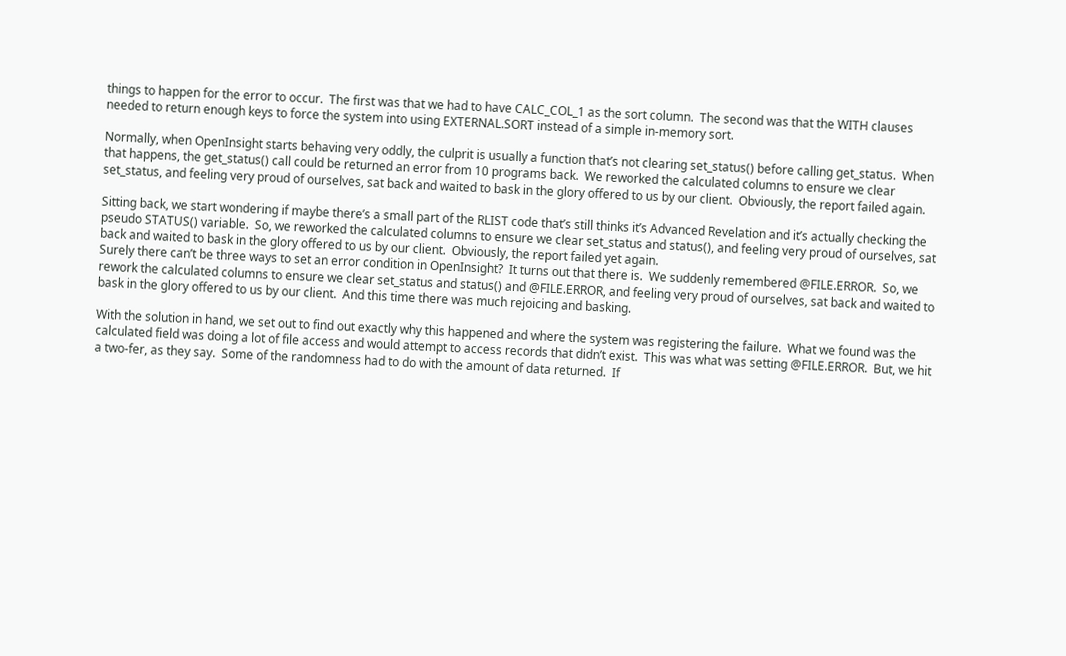things to happen for the error to occur.  The first was that we had to have CALC_COL_1 as the sort column.  The second was that the WITH clauses needed to return enough keys to force the system into using EXTERNAL.SORT instead of a simple in-memory sort.

Normally, when OpenInsight starts behaving very oddly, the culprit is usually a function that’s not clearing set_status() before calling get_status.  When that happens, the get_status() call could be returned an error from 10 programs back.  We reworked the calculated columns to ensure we clear set_status, and feeling very proud of ourselves, sat back and waited to bask in the glory offered to us by our client.  Obviously, the report failed again.

Sitting back, we start wondering if maybe there’s a small part of the RLIST code that’s still thinks it’s Advanced Revelation and it’s actually checking the pseudo STATUS() variable.  So, we reworked the calculated columns to ensure we clear set_status and status(), and feeling very proud of ourselves, sat back and waited to bask in the glory offered to us by our client.  Obviously, the report failed yet again.
Surely there can’t be three ways to set an error condition in OpenInsight?  It turns out that there is.  We suddenly remembered @FILE.ERROR.  So, we rework the calculated columns to ensure we clear set_status and status() and @FILE.ERROR, and feeling very proud of ourselves, sat back and waited to bask in the glory offered to us by our client.  And this time there was much rejoicing and basking.

With the solution in hand, we set out to find out exactly why this happened and where the system was registering the failure.  What we found was the calculated field was doing a lot of file access and would attempt to access records that didn’t exist.  This was what was setting @FILE.ERROR.  But, we hit a two-fer, as they say.  Some of the randomness had to do with the amount of data returned.  If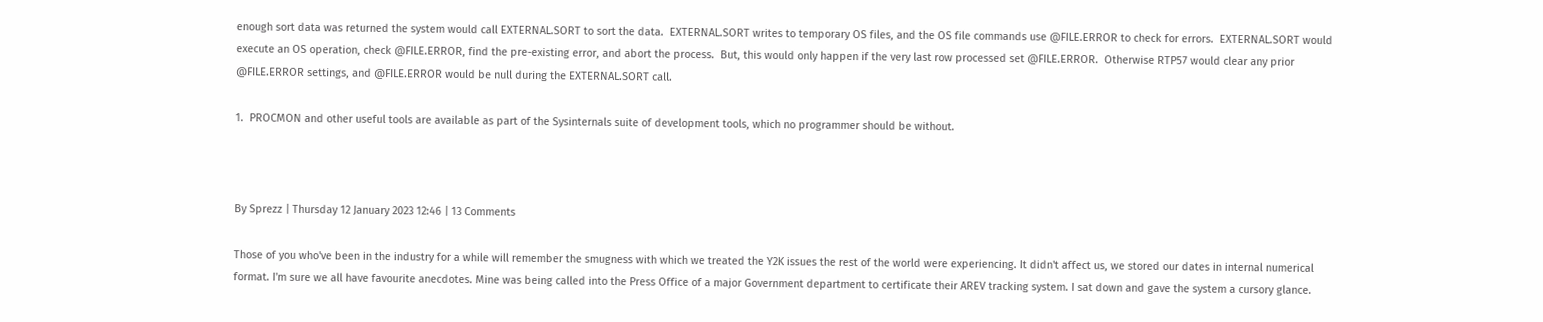enough sort data was returned the system would call EXTERNAL.SORT to sort the data.  EXTERNAL.SORT writes to temporary OS files, and the OS file commands use @FILE.ERROR to check for errors.  EXTERNAL.SORT would execute an OS operation, check @FILE.ERROR, find the pre-existing error, and abort the process.  But, this would only happen if the very last row processed set @FILE.ERROR.  Otherwise RTP57 would clear any prior @FILE.ERROR settings, and @FILE.ERROR would be null during the EXTERNAL.SORT call.

1.  PROCMON and other useful tools are available as part of the Sysinternals suite of development tools, which no programmer should be without.



By Sprezz | Thursday 12 January 2023 12:46 | 13 Comments

Those of you who've been in the industry for a while will remember the smugness with which we treated the Y2K issues the rest of the world were experiencing. It didn't affect us, we stored our dates in internal numerical format. I'm sure we all have favourite anecdotes. Mine was being called into the Press Office of a major Government department to certificate their AREV tracking system. I sat down and gave the system a cursory glance.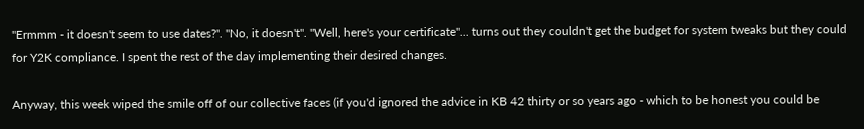"Ermmm - it doesn't seem to use dates?". "No, it doesn't". "Well, here's your certificate"... turns out they couldn't get the budget for system tweaks but they could for Y2K compliance. I spent the rest of the day implementing their desired changes.

Anyway, this week wiped the smile off of our collective faces (if you'd ignored the advice in KB 42 thirty or so years ago - which to be honest you could be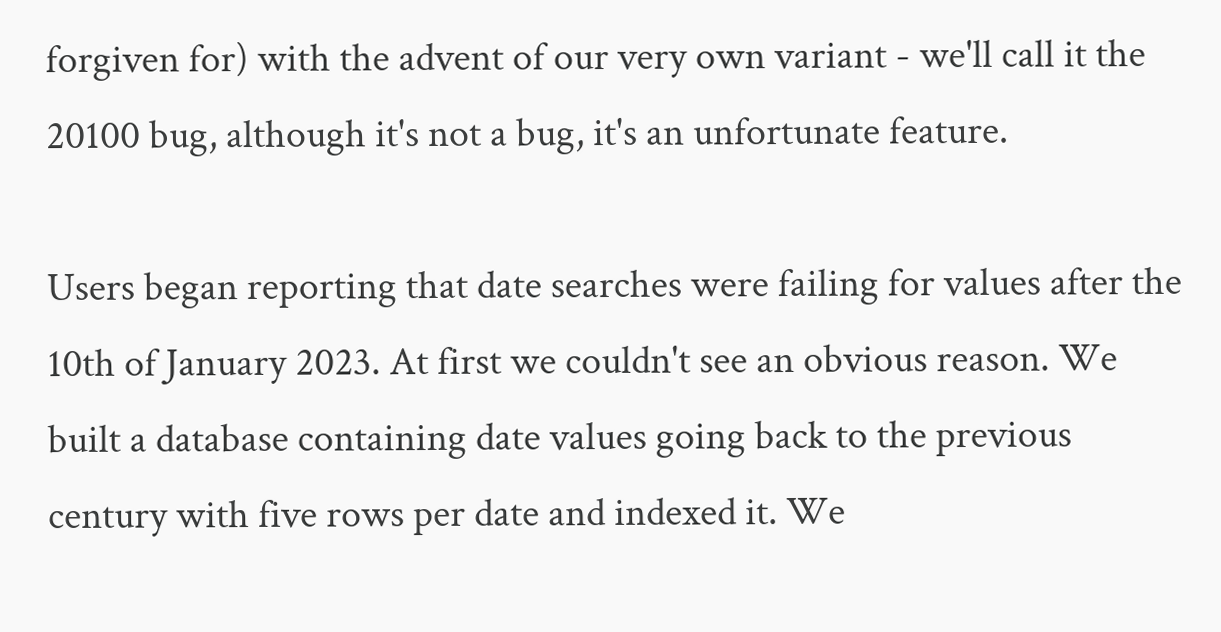forgiven for) with the advent of our very own variant - we'll call it the 20100 bug, although it's not a bug, it's an unfortunate feature.

Users began reporting that date searches were failing for values after the 10th of January 2023. At first we couldn't see an obvious reason. We built a database containing date values going back to the previous century with five rows per date and indexed it. We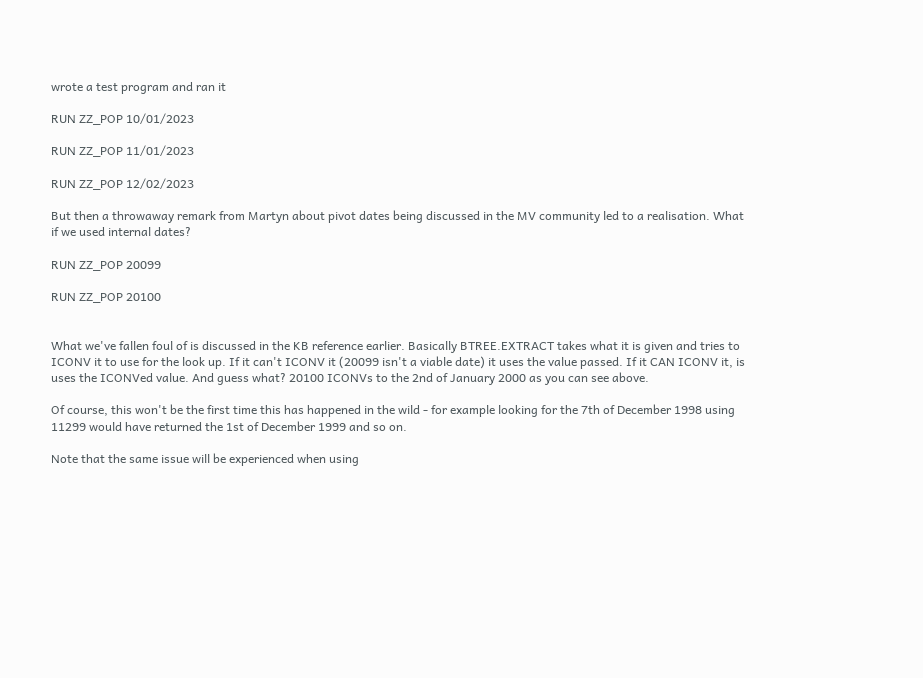wrote a test program and ran it

RUN ZZ_POP 10/01/2023

RUN ZZ_POP 11/01/2023

RUN ZZ_POP 12/02/2023

But then a throwaway remark from Martyn about pivot dates being discussed in the MV community led to a realisation. What if we used internal dates?

RUN ZZ_POP 20099

RUN ZZ_POP 20100


What we've fallen foul of is discussed in the KB reference earlier. Basically BTREE.EXTRACT takes what it is given and tries to ICONV it to use for the look up. If it can't ICONV it (20099 isn't a viable date) it uses the value passed. If it CAN ICONV it, is uses the ICONVed value. And guess what? 20100 ICONVs to the 2nd of January 2000 as you can see above.

Of course, this won't be the first time this has happened in the wild - for example looking for the 7th of December 1998 using 11299 would have returned the 1st of December 1999 and so on.

Note that the same issue will be experienced when using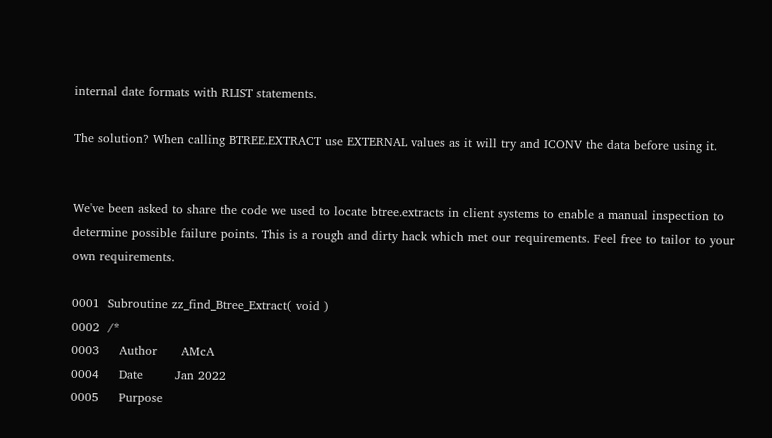internal date formats with RLIST statements.

The solution? When calling BTREE.EXTRACT use EXTERNAL values as it will try and ICONV the data before using it.


We've been asked to share the code we used to locate btree.extracts in client systems to enable a manual inspection to determine possible failure points. This is a rough and dirty hack which met our requirements. Feel free to tailor to your own requirements.

0001  Subroutine zz_find_Btree_Extract( void )
0002  /*
0003     Author      AMcA
0004     Date        Jan 2022
0005     Purpose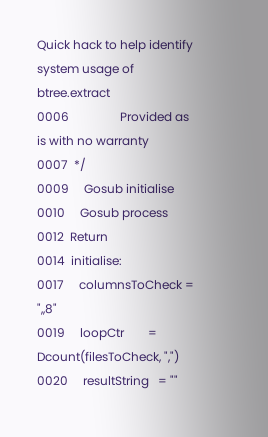Quick hack to help identify system usage of btree.extract
0006                 Provided as is with no warranty
0007  */
0009     Gosub initialise
0010     Gosub process
0012  Return
0014  initialise:
0017     columnsToCheck = ",,8"
0019     loopCtr        = Dcount(filesToCheck, ",")
0020     resultString   = ""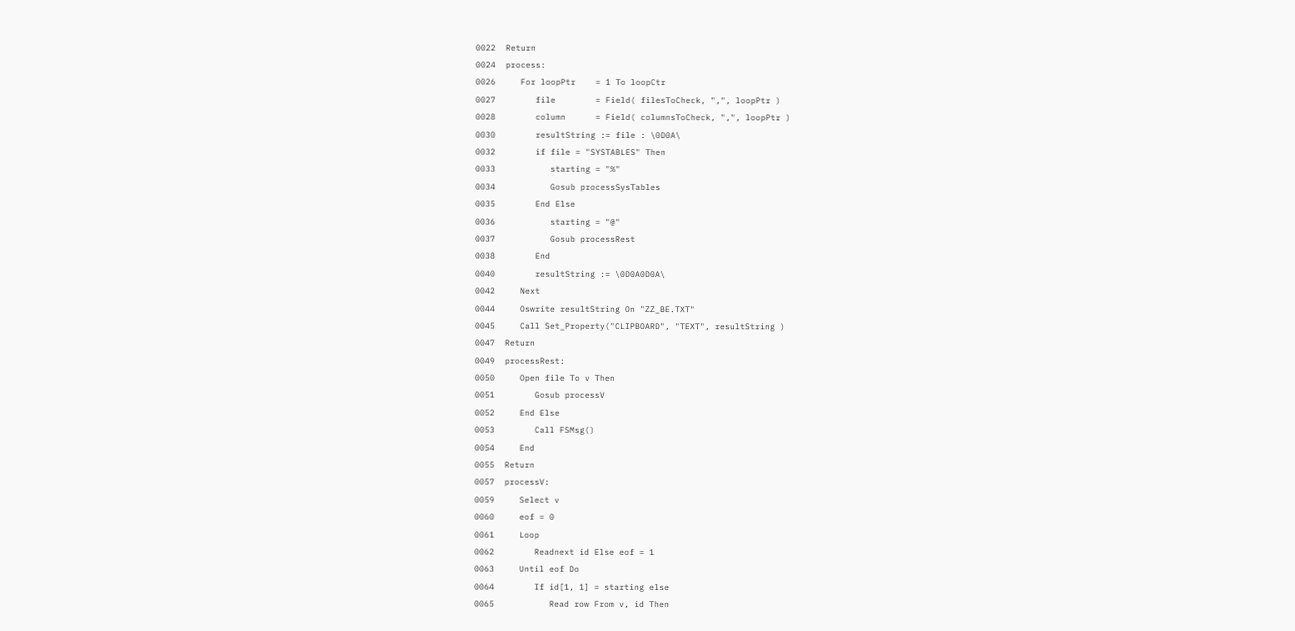0022  Return
0024  process:
0026     For loopPtr    = 1 To loopCtr
0027        file        = Field( filesToCheck, ",", loopPtr )
0028        column      = Field( columnsToCheck, ",", loopPtr )
0030        resultString := file : \0D0A\
0032        if file = "SYSTABLES" Then
0033           starting = "%"
0034           Gosub processSysTables
0035        End Else
0036           starting = "@"
0037           Gosub processRest
0038        End
0040        resultString := \0D0A0D0A\
0042     Next
0044     Oswrite resultString On "ZZ_BE.TXT"
0045     Call Set_Property("CLIPBOARD", "TEXT", resultString )
0047  Return
0049  processRest:
0050     Open file To v Then
0051        Gosub processV
0052     End Else
0053        Call FSMsg()
0054     End
0055  Return
0057  processV:
0059     Select v
0060     eof = 0
0061     Loop
0062        Readnext id Else eof = 1
0063     Until eof Do
0064        If id[1, 1] = starting else
0065           Read row From v, id Then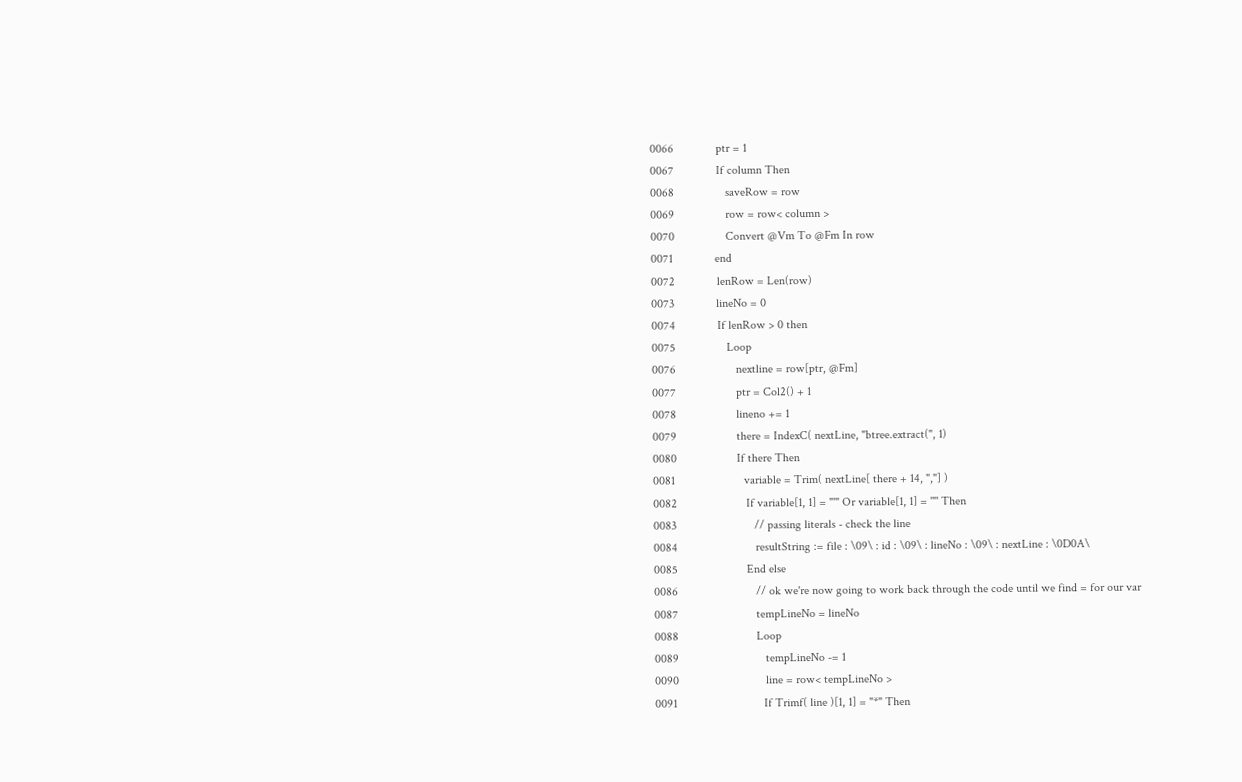0066              ptr = 1
0067              If column Then
0068                 saveRow = row
0069                 row = row< column >
0070                 Convert @Vm To @Fm In row
0071              end
0072              lenRow = Len(row)
0073              lineNo = 0
0074              If lenRow > 0 then
0075                 Loop
0076                    nextline = row[ptr, @Fm]
0077                    ptr = Col2() + 1
0078                    lineno += 1
0079                    there = IndexC( nextLine, "btree.extract(", 1)
0080                    If there Then
0081                       variable = Trim( nextLine[ there + 14, ","] )
0082                       If variable[1, 1] = "'" Or variable[1, 1] = '"' Then
0083                          // passing literals - check the line
0084                          resultString := file : \09\ : id : \09\ : lineNo : \09\ : nextLine : \0D0A\
0085                       End else
0086                          // ok we're now going to work back through the code until we find = for our var
0087                          tempLineNo = lineNo
0088                          Loop
0089                             tempLineNo -= 1
0090                             line = row< tempLineNo >
0091                             If Trimf( line )[1, 1] = "*" Then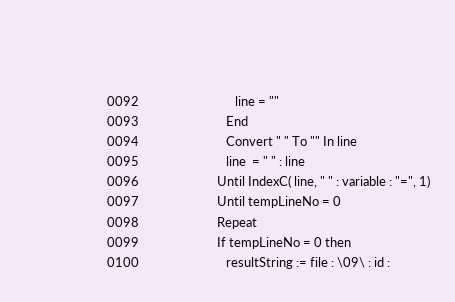0092                                line = ""
0093                             End
0094                             Convert " " To "" In line
0095                             line  = " " : line
0096                          Until IndexC( line, " " : variable : "=", 1)
0097                          Until tempLineNo = 0
0098                          Repeat
0099                          If tempLineNo = 0 then
0100                             resultString := file : \09\ : id :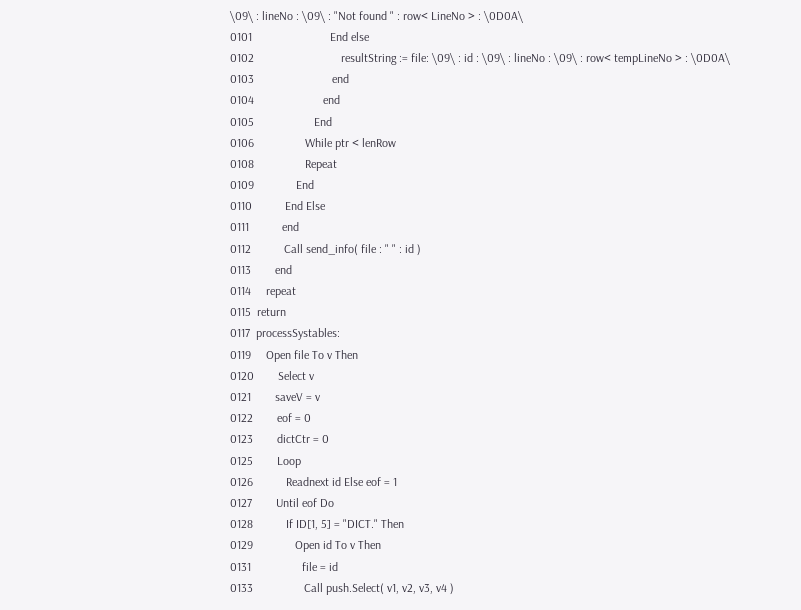\09\ : lineNo : \09\ : "Not found " : row< LineNo > : \0D0A\
0101                          End else
0102                             resultString := file: \09\ : id : \09\ : lineNo : \09\ : row< tempLineNo > : \0D0A\
0103                          end
0104                       end
0105                    End
0106                 While ptr < lenRow
0108                 Repeat
0109              End
0110           End Else
0111           end
0112           Call send_info( file : " " : id )
0113        end
0114     repeat
0115  return
0117  processSystables:
0119     Open file To v Then
0120        Select v
0121        saveV = v
0122        eof = 0
0123        dictCtr = 0
0125        Loop
0126           Readnext id Else eof = 1
0127        Until eof Do
0128           If ID[1, 5] = "DICT." Then
0129              Open id To v Then
0131                 file = id
0133                 Call push.Select( v1, v2, v3, v4 )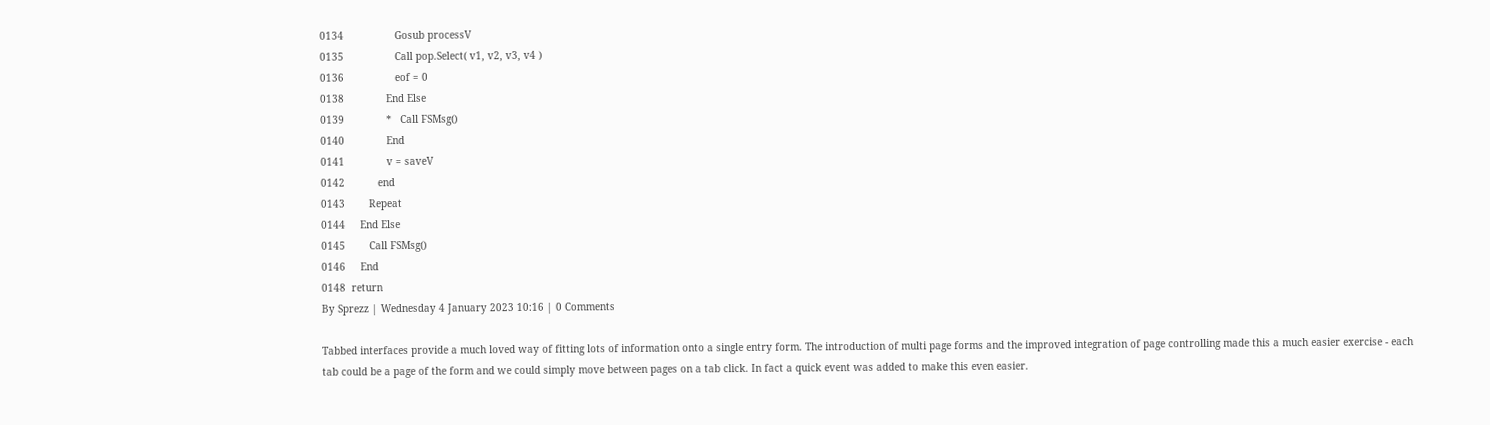0134                 Gosub processV
0135                 Call pop.Select( v1, v2, v3, v4 )
0136                 eof = 0
0138              End Else
0139              *   Call FSMsg()
0140              End
0141              v = saveV
0142           end
0143        Repeat
0144     End Else
0145        Call FSMsg()
0146     End
0148  return
By Sprezz | Wednesday 4 January 2023 10:16 | 0 Comments

Tabbed interfaces provide a much loved way of fitting lots of information onto a single entry form. The introduction of multi page forms and the improved integration of page controlling made this a much easier exercise - each tab could be a page of the form and we could simply move between pages on a tab click. In fact a quick event was added to make this even easier.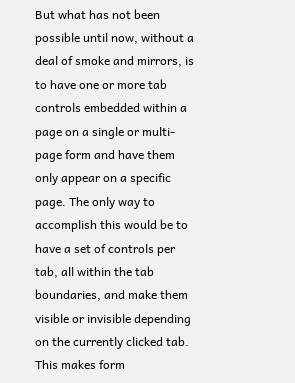But what has not been possible until now, without a deal of smoke and mirrors, is to have one or more tab controls embedded within a page on a single or multi-page form and have them only appear on a specific page. The only way to accomplish this would be to have a set of controls per tab, all within the tab boundaries, and make them visible or invisible depending on the currently clicked tab. This makes form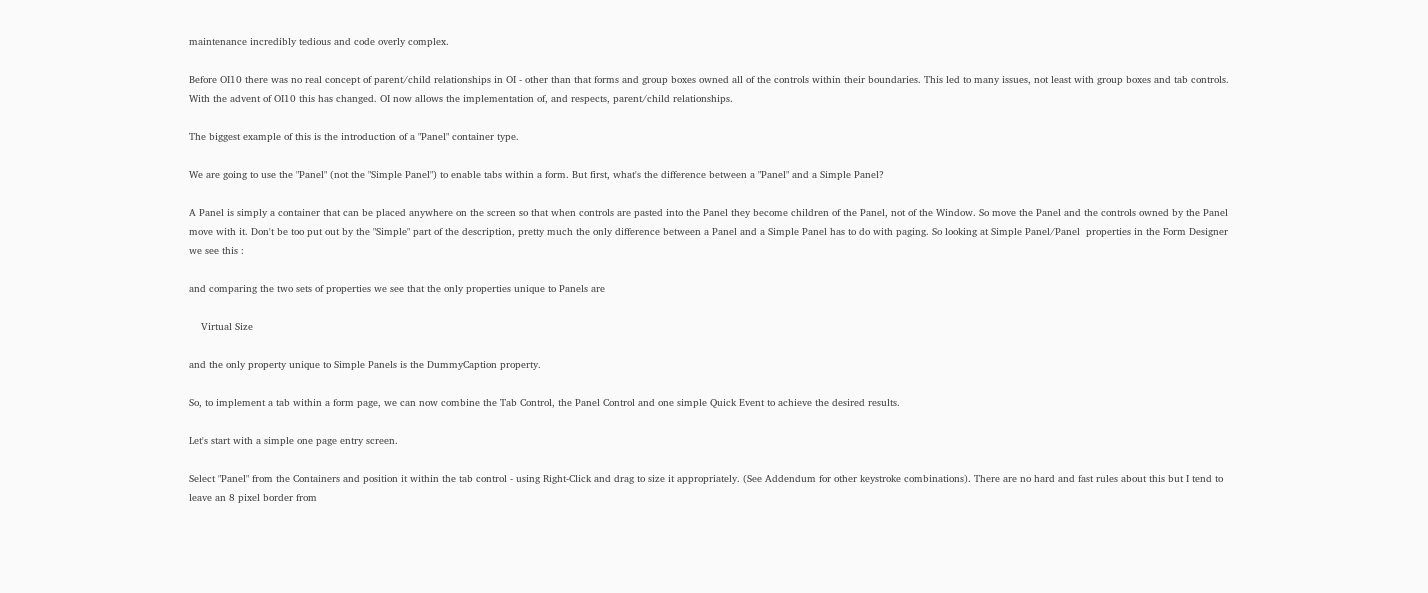maintenance incredibly tedious and code overly complex.

Before OI10 there was no real concept of parent/child relationships in OI - other than that forms and group boxes owned all of the controls within their boundaries. This led to many issues, not least with group boxes and tab controls. With the advent of OI10 this has changed. OI now allows the implementation of, and respects, parent/child relationships.

The biggest example of this is the introduction of a "Panel" container type.

We are going to use the "Panel" (not the "Simple Panel") to enable tabs within a form. But first, what's the difference between a "Panel" and a Simple Panel?

A Panel is simply a container that can be placed anywhere on the screen so that when controls are pasted into the Panel they become children of the Panel, not of the Window. So move the Panel and the controls owned by the Panel move with it. Don't be too put out by the "Simple" part of the description, pretty much the only difference between a Panel and a Simple Panel has to do with paging. So looking at Simple Panel/Panel  properties in the Form Designer we see this :

and comparing the two sets of properties we see that the only properties unique to Panels are

    Virtual Size

and the only property unique to Simple Panels is the DummyCaption property.

So, to implement a tab within a form page, we can now combine the Tab Control, the Panel Control and one simple Quick Event to achieve the desired results.

Let's start with a simple one page entry screen.

Select "Panel" from the Containers and position it within the tab control - using Right-Click and drag to size it appropriately. (See Addendum for other keystroke combinations). There are no hard and fast rules about this but I tend to leave an 8 pixel border from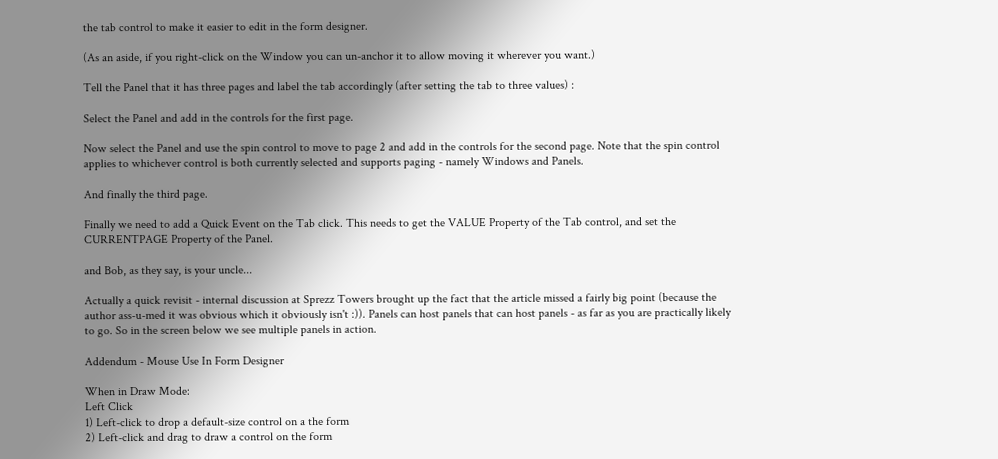the tab control to make it easier to edit in the form designer.

(As an aside, if you right-click on the Window you can un-anchor it to allow moving it wherever you want.)

Tell the Panel that it has three pages and label the tab accordingly (after setting the tab to three values) :

Select the Panel and add in the controls for the first page.

Now select the Panel and use the spin control to move to page 2 and add in the controls for the second page. Note that the spin control applies to whichever control is both currently selected and supports paging - namely Windows and Panels.

And finally the third page.

Finally we need to add a Quick Event on the Tab click. This needs to get the VALUE Property of the Tab control, and set the CURRENTPAGE Property of the Panel.

and Bob, as they say, is your uncle...

Actually a quick revisit - internal discussion at Sprezz Towers brought up the fact that the article missed a fairly big point (because the author ass-u-med it was obvious which it obviously isn't :)). Panels can host panels that can host panels - as far as you are practically likely to go. So in the screen below we see multiple panels in action.

Addendum - Mouse Use In Form Designer

When in Draw Mode:
Left Click
1) Left-click to drop a default-size control on a the form
2) Left-click and drag to draw a control on the form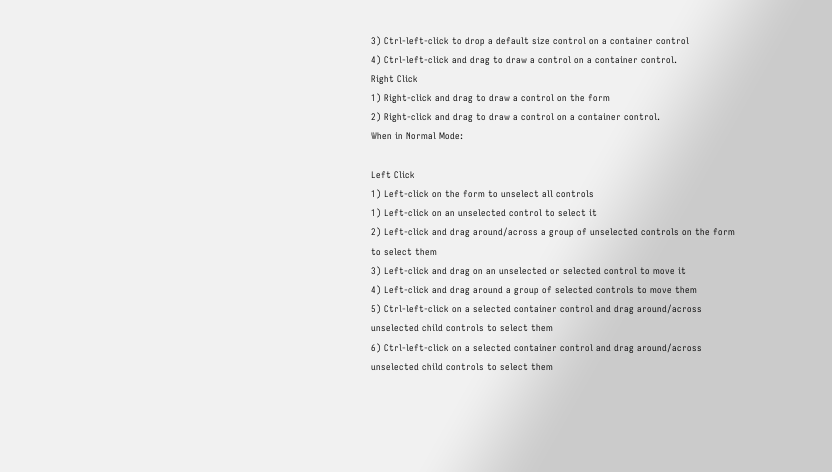3) Ctrl-left-click to drop a default size control on a container control
4) Ctrl-left-click and drag to draw a control on a container control.
Right Click
1) Right-click and drag to draw a control on the form
2) Right-click and drag to draw a control on a container control.
When in Normal Mode:

Left Click
1) Left-click on the form to unselect all controls
1) Left-click on an unselected control to select it
2) Left-click and drag around/across a group of unselected controls on the form to select them
3) Left-click and drag on an unselected or selected control to move it
4) Left-click and drag around a group of selected controls to move them
5) Ctrl-left-click on a selected container control and drag around/across unselected child controls to select them
6) Ctrl-left-click on a selected container control and drag around/across unselected child controls to select them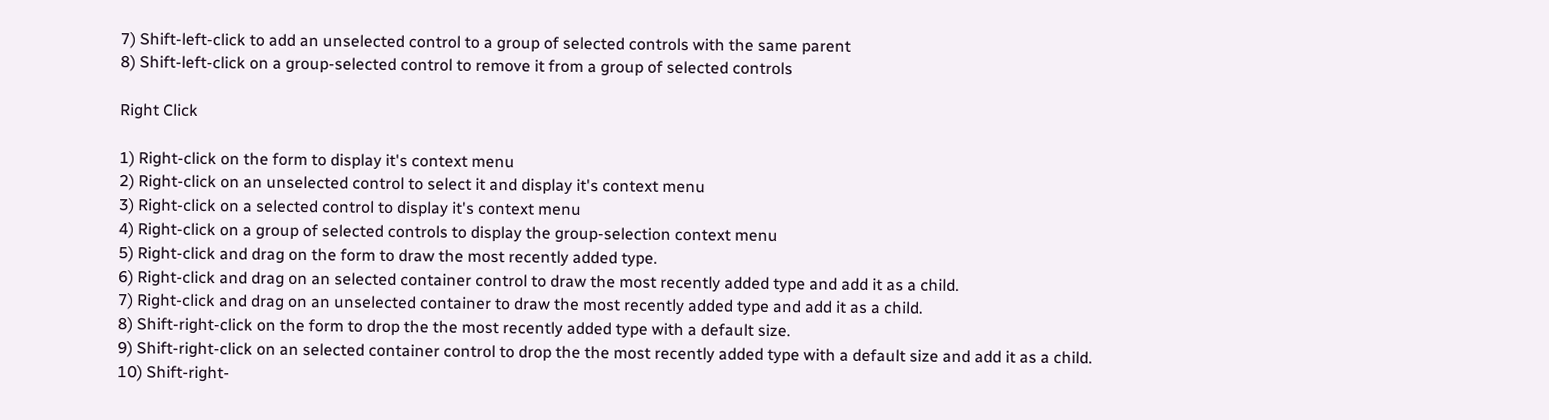7) Shift-left-click to add an unselected control to a group of selected controls with the same parent
8) Shift-left-click on a group-selected control to remove it from a group of selected controls

Right Click

1) Right-click on the form to display it's context menu
2) Right-click on an unselected control to select it and display it's context menu
3) Right-click on a selected control to display it's context menu
4) Right-click on a group of selected controls to display the group-selection context menu
5) Right-click and drag on the form to draw the most recently added type.
6) Right-click and drag on an selected container control to draw the most recently added type and add it as a child.
7) Right-click and drag on an unselected container to draw the most recently added type and add it as a child.
8) Shift-right-click on the form to drop the the most recently added type with a default size.
9) Shift-right-click on an selected container control to drop the the most recently added type with a default size and add it as a child.
10) Shift-right-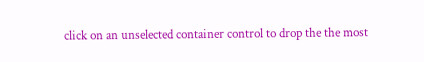click on an unselected container control to drop the the most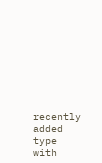recently added type with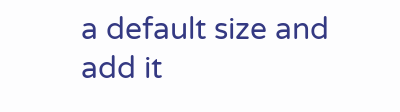a default size and add it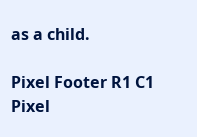as a child.

Pixel Footer R1 C1 Pixel